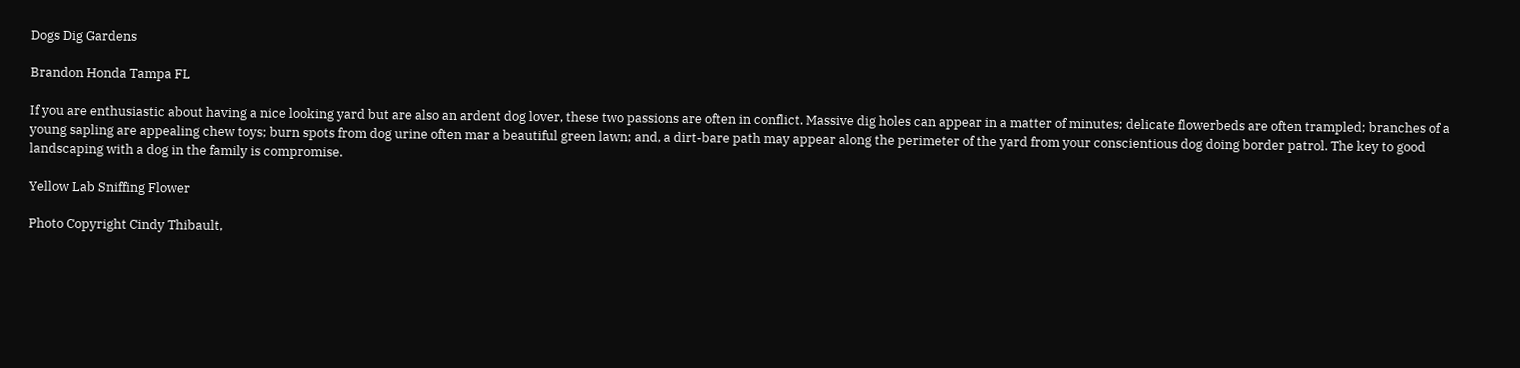Dogs Dig Gardens

Brandon Honda Tampa FL

If you are enthusiastic about having a nice looking yard but are also an ardent dog lover, these two passions are often in conflict. Massive dig holes can appear in a matter of minutes; delicate flowerbeds are often trampled; branches of a young sapling are appealing chew toys; burn spots from dog urine often mar a beautiful green lawn; and, a dirt-bare path may appear along the perimeter of the yard from your conscientious dog doing border patrol. The key to good landscaping with a dog in the family is compromise.

Yellow Lab Sniffing Flower

Photo Copyright Cindy Thibault,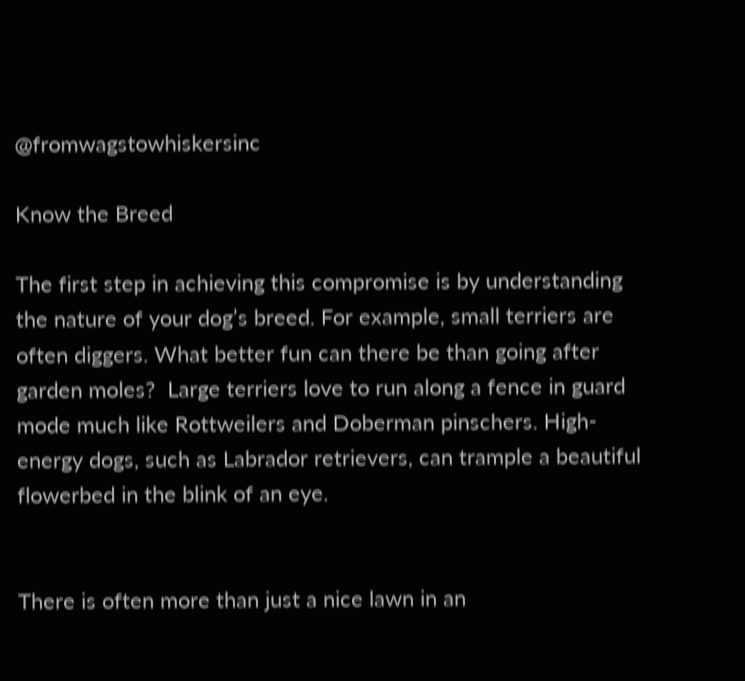@fromwagstowhiskersinc

Know the Breed

The first step in achieving this compromise is by understanding the nature of your dog’s breed. For example, small terriers are often diggers. What better fun can there be than going after garden moles?  Large terriers love to run along a fence in guard mode much like Rottweilers and Doberman pinschers. High-energy dogs, such as Labrador retrievers, can trample a beautiful flowerbed in the blink of an eye.


There is often more than just a nice lawn in an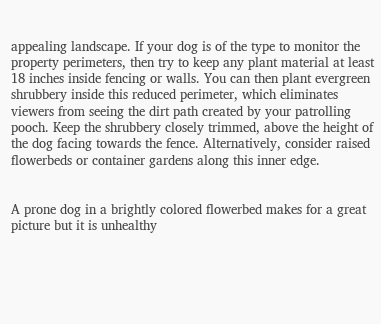appealing landscape. If your dog is of the type to monitor the property perimeters, then try to keep any plant material at least 18 inches inside fencing or walls. You can then plant evergreen shrubbery inside this reduced perimeter, which eliminates viewers from seeing the dirt path created by your patrolling pooch. Keep the shrubbery closely trimmed, above the height of the dog facing towards the fence. Alternatively, consider raised flowerbeds or container gardens along this inner edge.


A prone dog in a brightly colored flowerbed makes for a great picture but it is unhealthy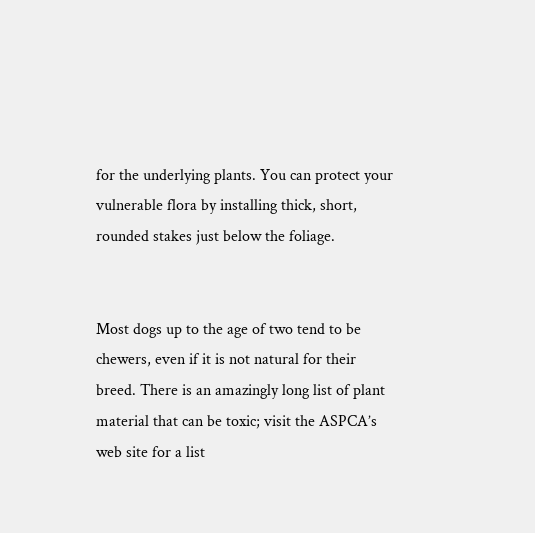for the underlying plants. You can protect your vulnerable flora by installing thick, short, rounded stakes just below the foliage.


Most dogs up to the age of two tend to be chewers, even if it is not natural for their breed. There is an amazingly long list of plant material that can be toxic; visit the ASPCA’s web site for a list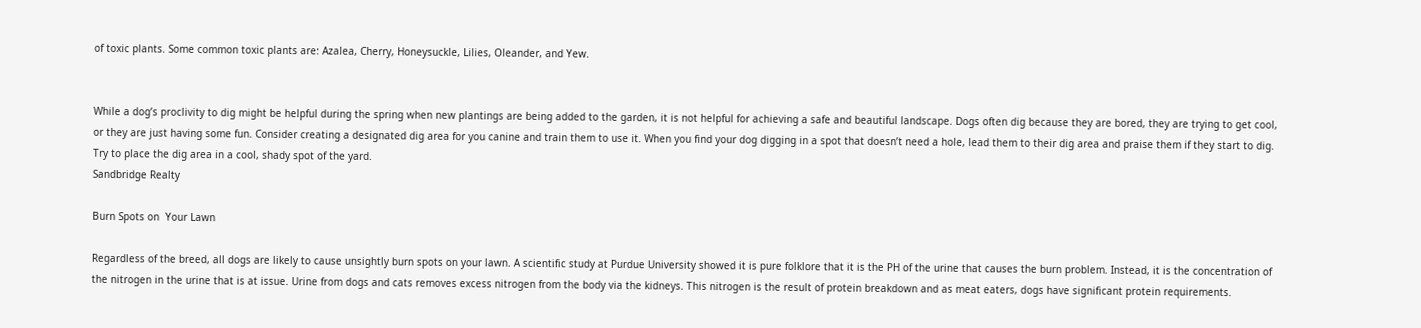of toxic plants. Some common toxic plants are: Azalea, Cherry, Honeysuckle, Lilies, Oleander, and Yew.


While a dog’s proclivity to dig might be helpful during the spring when new plantings are being added to the garden, it is not helpful for achieving a safe and beautiful landscape. Dogs often dig because they are bored, they are trying to get cool, or they are just having some fun. Consider creating a designated dig area for you canine and train them to use it. When you find your dog digging in a spot that doesn’t need a hole, lead them to their dig area and praise them if they start to dig. Try to place the dig area in a cool, shady spot of the yard.
Sandbridge Realty

Burn Spots on  Your Lawn

Regardless of the breed, all dogs are likely to cause unsightly burn spots on your lawn. A scientific study at Purdue University showed it is pure folklore that it is the PH of the urine that causes the burn problem. Instead, it is the concentration of the nitrogen in the urine that is at issue. Urine from dogs and cats removes excess nitrogen from the body via the kidneys. This nitrogen is the result of protein breakdown and as meat eaters, dogs have significant protein requirements.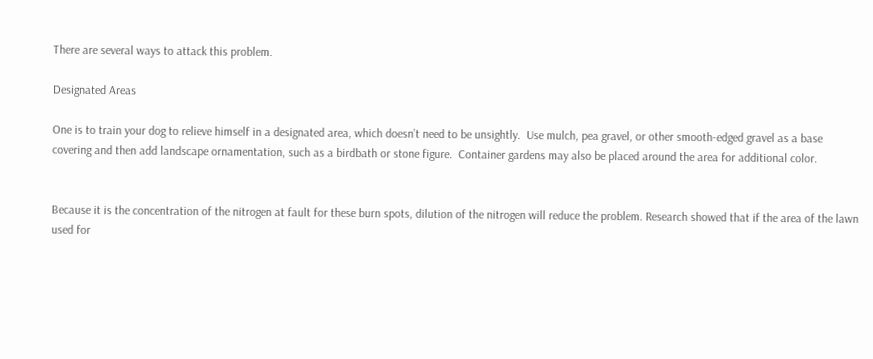There are several ways to attack this problem.

Designated Areas

One is to train your dog to relieve himself in a designated area, which doesn’t need to be unsightly.  Use mulch, pea gravel, or other smooth-edged gravel as a base covering and then add landscape ornamentation, such as a birdbath or stone figure.  Container gardens may also be placed around the area for additional color.


Because it is the concentration of the nitrogen at fault for these burn spots, dilution of the nitrogen will reduce the problem. Research showed that if the area of the lawn used for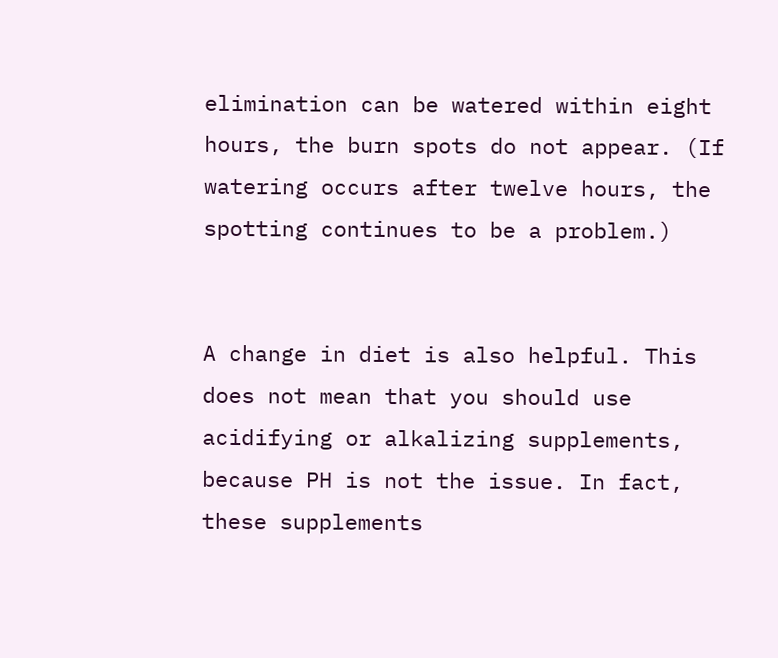elimination can be watered within eight hours, the burn spots do not appear. (If watering occurs after twelve hours, the spotting continues to be a problem.)


A change in diet is also helpful. This does not mean that you should use acidifying or alkalizing supplements, because PH is not the issue. In fact, these supplements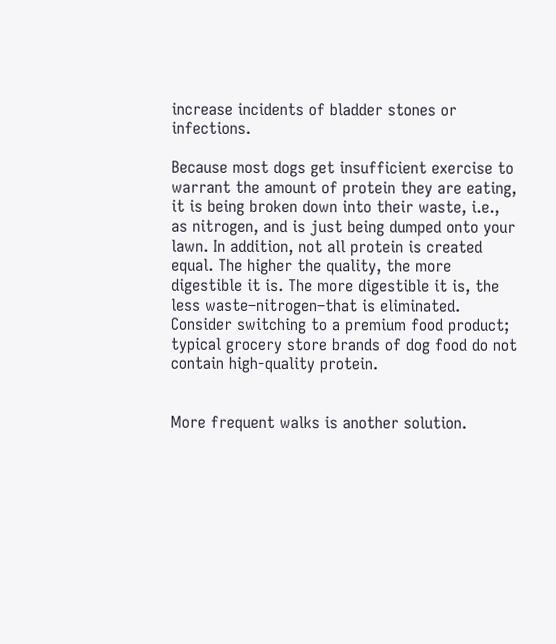increase incidents of bladder stones or infections.

Because most dogs get insufficient exercise to warrant the amount of protein they are eating, it is being broken down into their waste, i.e., as nitrogen, and is just being dumped onto your lawn. In addition, not all protein is created equal. The higher the quality, the more digestible it is. The more digestible it is, the less waste–nitrogen–that is eliminated.  Consider switching to a premium food product; typical grocery store brands of dog food do not contain high-quality protein.


More frequent walks is another solution.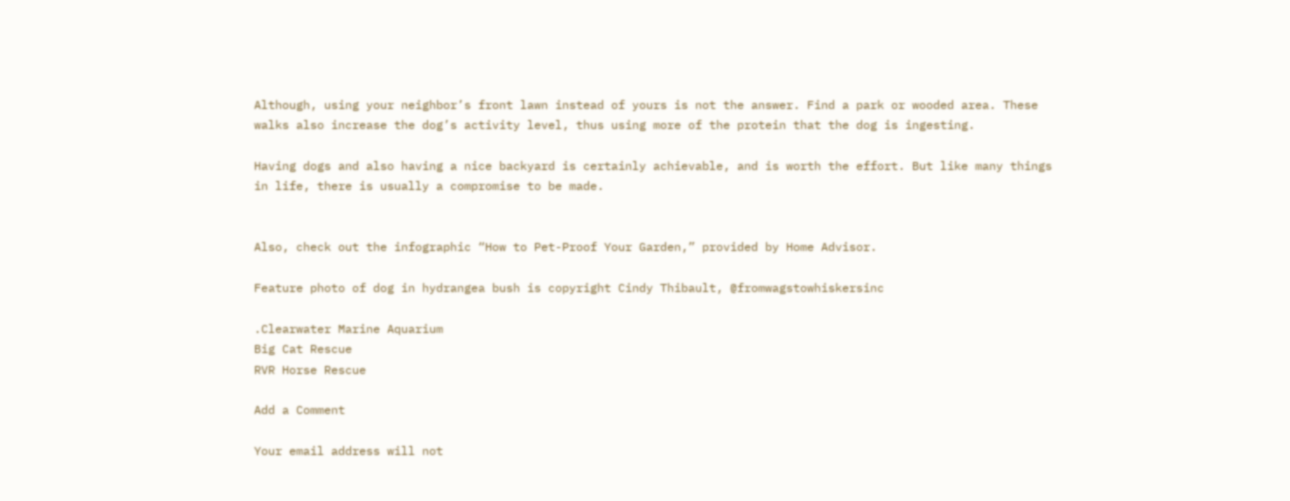Although, using your neighbor’s front lawn instead of yours is not the answer. Find a park or wooded area. These walks also increase the dog’s activity level, thus using more of the protein that the dog is ingesting.

Having dogs and also having a nice backyard is certainly achievable, and is worth the effort. But like many things in life, there is usually a compromise to be made.


Also, check out the infographic “How to Pet-Proof Your Garden,” provided by Home Advisor.

Feature photo of dog in hydrangea bush is copyright Cindy Thibault, @fromwagstowhiskersinc

.Clearwater Marine Aquarium
Big Cat Rescue
RVR Horse Rescue

Add a Comment

Your email address will not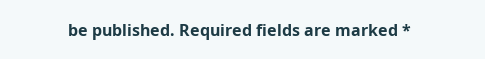be published. Required fields are marked *